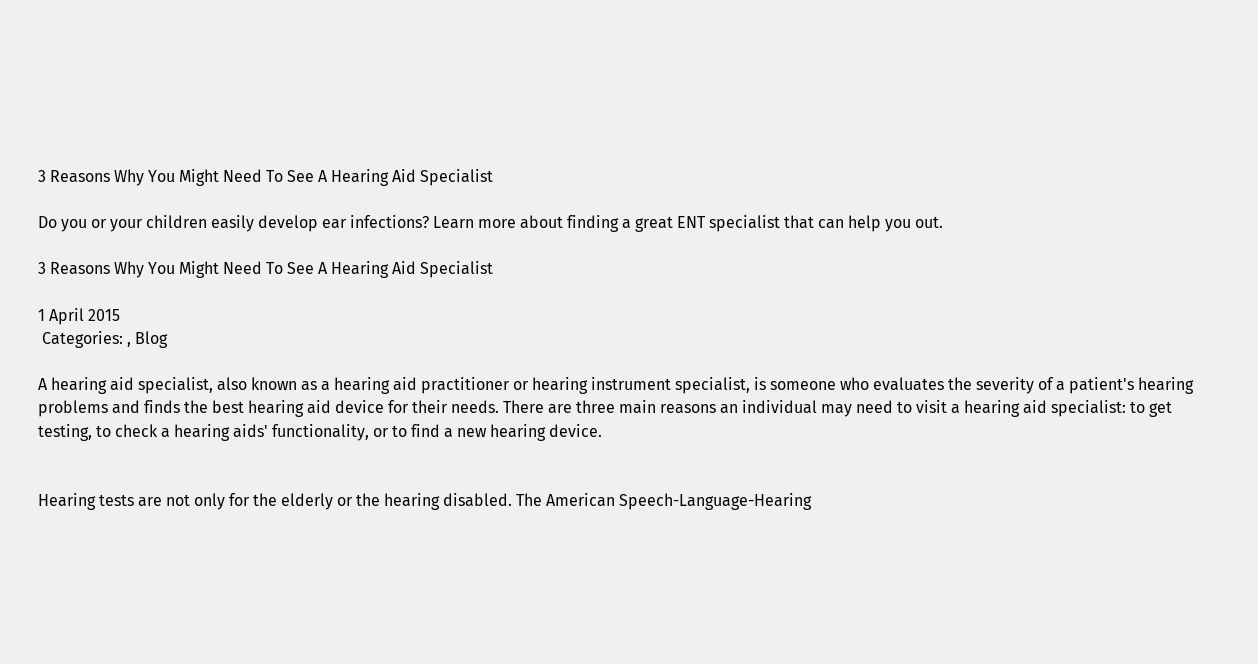3 Reasons Why You Might Need To See A Hearing Aid Specialist

Do you or your children easily develop ear infections? Learn more about finding a great ENT specialist that can help you out.

3 Reasons Why You Might Need To See A Hearing Aid Specialist

1 April 2015
 Categories: , Blog

A hearing aid specialist, also known as a hearing aid practitioner or hearing instrument specialist, is someone who evaluates the severity of a patient's hearing problems and finds the best hearing aid device for their needs. There are three main reasons an individual may need to visit a hearing aid specialist: to get testing, to check a hearing aids' functionality, or to find a new hearing device.


Hearing tests are not only for the elderly or the hearing disabled. The American Speech-Language-Hearing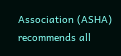Association (ASHA) recommends all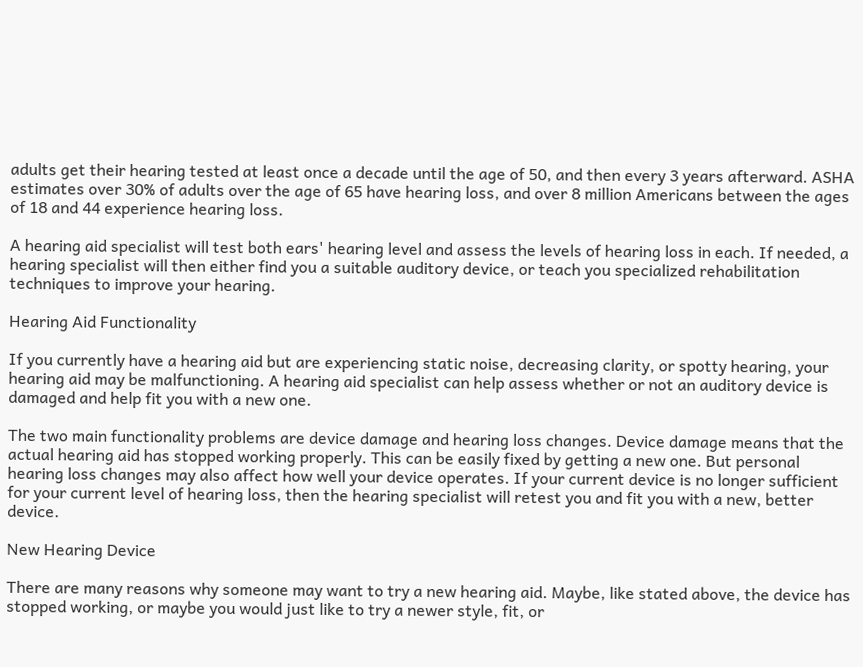adults get their hearing tested at least once a decade until the age of 50, and then every 3 years afterward. ASHA estimates over 30% of adults over the age of 65 have hearing loss, and over 8 million Americans between the ages of 18 and 44 experience hearing loss.

A hearing aid specialist will test both ears' hearing level and assess the levels of hearing loss in each. If needed, a hearing specialist will then either find you a suitable auditory device, or teach you specialized rehabilitation techniques to improve your hearing.

Hearing Aid Functionality

If you currently have a hearing aid but are experiencing static noise, decreasing clarity, or spotty hearing, your hearing aid may be malfunctioning. A hearing aid specialist can help assess whether or not an auditory device is damaged and help fit you with a new one.

The two main functionality problems are device damage and hearing loss changes. Device damage means that the actual hearing aid has stopped working properly. This can be easily fixed by getting a new one. But personal hearing loss changes may also affect how well your device operates. If your current device is no longer sufficient for your current level of hearing loss, then the hearing specialist will retest you and fit you with a new, better device.

New Hearing Device

There are many reasons why someone may want to try a new hearing aid. Maybe, like stated above, the device has stopped working, or maybe you would just like to try a newer style, fit, or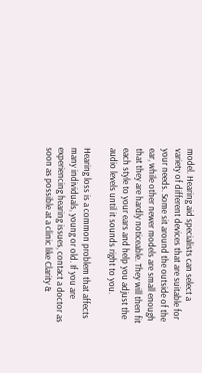model. Hearing aid specialists can select a variety of different devices that are suitable for your needs. Some sit around the outside of the ear, while other newer models are small enough that they are hardly noticeable. They will then fit each style to your ears and help you adjust the audio levels until it sounds right to you.

Hearing loss is a common problem that affects many individuals, young or old. If you are experiencing hearing issues, contact a doctor as soon as possible at a clinic like Clarity &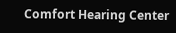Comfort Hearing Center